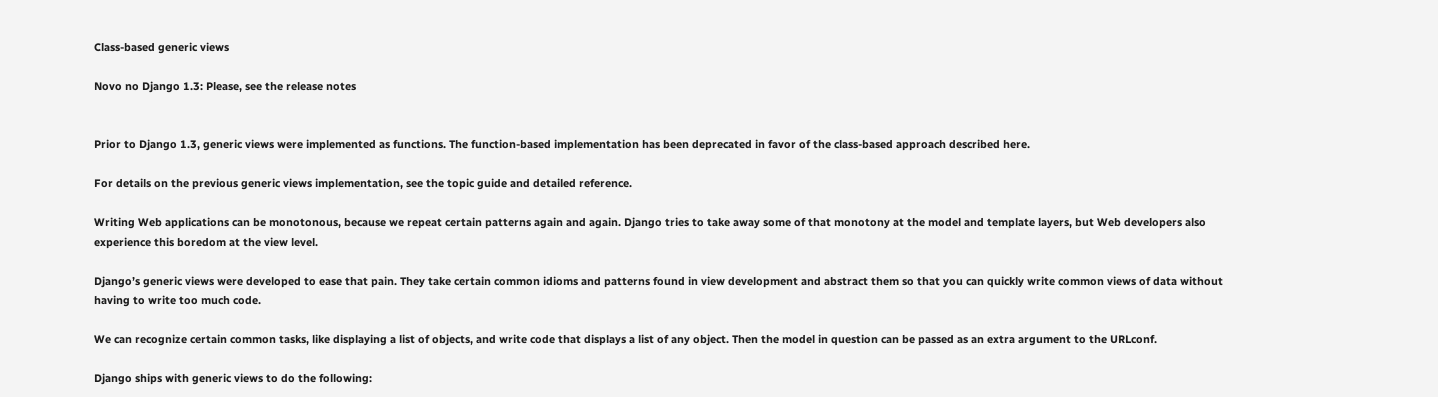Class-based generic views

Novo no Django 1.3: Please, see the release notes


Prior to Django 1.3, generic views were implemented as functions. The function-based implementation has been deprecated in favor of the class-based approach described here.

For details on the previous generic views implementation, see the topic guide and detailed reference.

Writing Web applications can be monotonous, because we repeat certain patterns again and again. Django tries to take away some of that monotony at the model and template layers, but Web developers also experience this boredom at the view level.

Django’s generic views were developed to ease that pain. They take certain common idioms and patterns found in view development and abstract them so that you can quickly write common views of data without having to write too much code.

We can recognize certain common tasks, like displaying a list of objects, and write code that displays a list of any object. Then the model in question can be passed as an extra argument to the URLconf.

Django ships with generic views to do the following: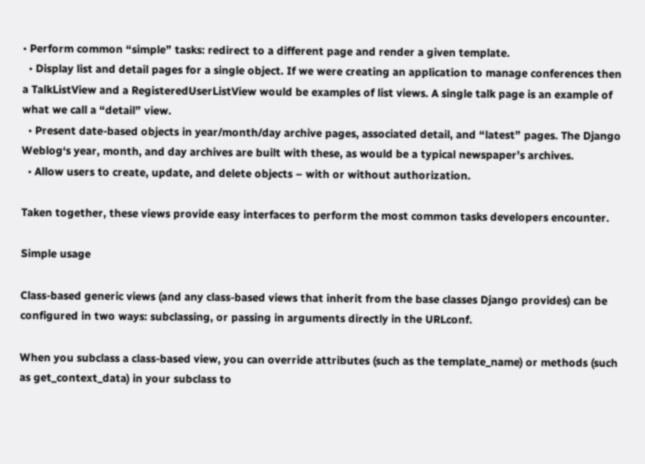• Perform common “simple” tasks: redirect to a different page and render a given template.
  • Display list and detail pages for a single object. If we were creating an application to manage conferences then a TalkListView and a RegisteredUserListView would be examples of list views. A single talk page is an example of what we call a “detail” view.
  • Present date-based objects in year/month/day archive pages, associated detail, and “latest” pages. The Django Weblog‘s year, month, and day archives are built with these, as would be a typical newspaper’s archives.
  • Allow users to create, update, and delete objects – with or without authorization.

Taken together, these views provide easy interfaces to perform the most common tasks developers encounter.

Simple usage

Class-based generic views (and any class-based views that inherit from the base classes Django provides) can be configured in two ways: subclassing, or passing in arguments directly in the URLconf.

When you subclass a class-based view, you can override attributes (such as the template_name) or methods (such as get_context_data) in your subclass to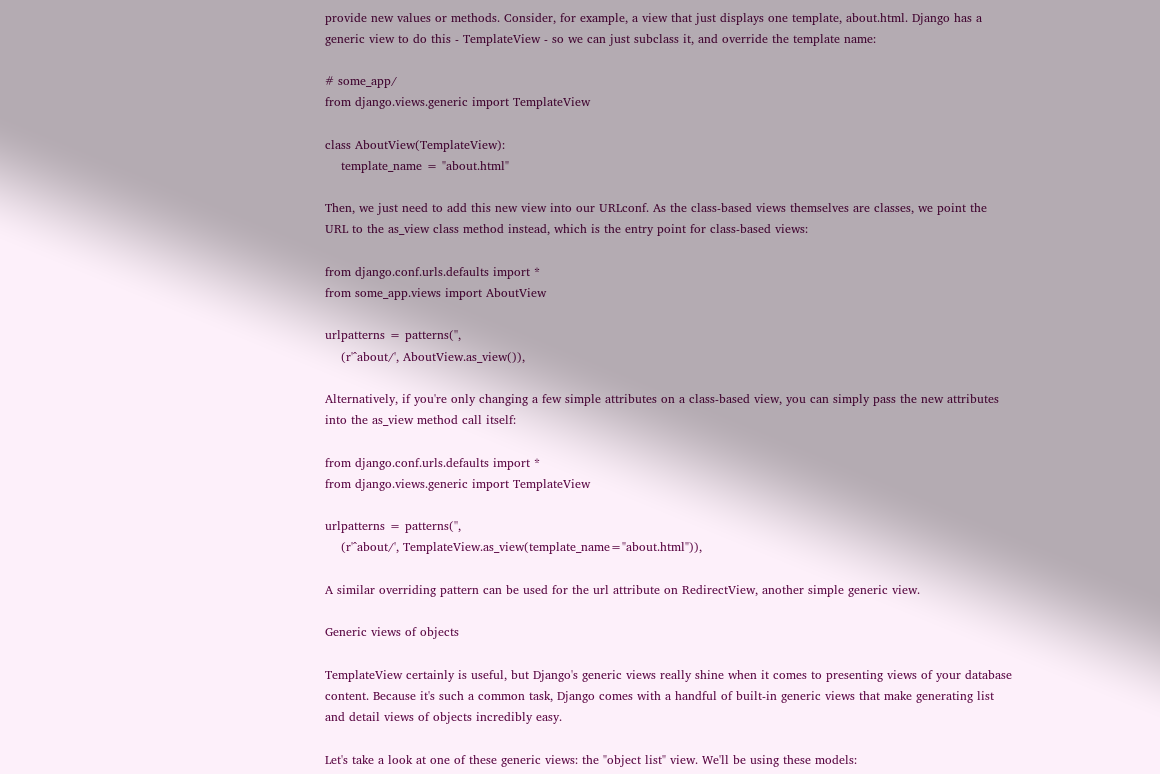provide new values or methods. Consider, for example, a view that just displays one template, about.html. Django has a generic view to do this - TemplateView - so we can just subclass it, and override the template name:

# some_app/
from django.views.generic import TemplateView

class AboutView(TemplateView):
    template_name = "about.html"

Then, we just need to add this new view into our URLconf. As the class-based views themselves are classes, we point the URL to the as_view class method instead, which is the entry point for class-based views:

from django.conf.urls.defaults import *
from some_app.views import AboutView

urlpatterns = patterns('',
    (r'^about/', AboutView.as_view()),

Alternatively, if you're only changing a few simple attributes on a class-based view, you can simply pass the new attributes into the as_view method call itself:

from django.conf.urls.defaults import *
from django.views.generic import TemplateView

urlpatterns = patterns('',
    (r'^about/', TemplateView.as_view(template_name="about.html")),

A similar overriding pattern can be used for the url attribute on RedirectView, another simple generic view.

Generic views of objects

TemplateView certainly is useful, but Django's generic views really shine when it comes to presenting views of your database content. Because it's such a common task, Django comes with a handful of built-in generic views that make generating list and detail views of objects incredibly easy.

Let's take a look at one of these generic views: the "object list" view. We'll be using these models: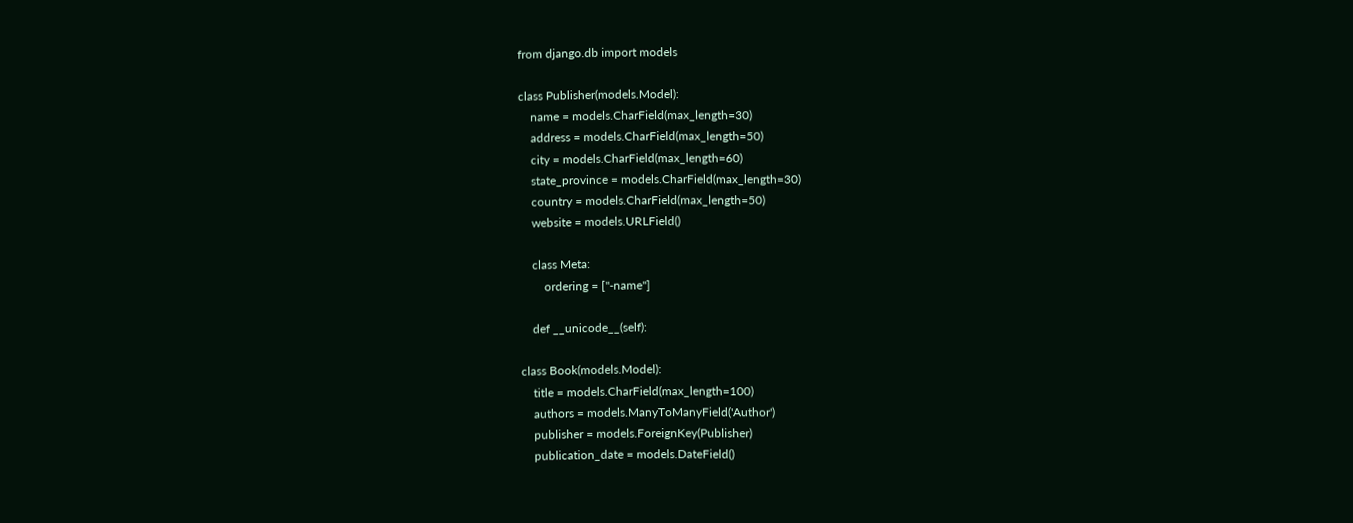from django.db import models

class Publisher(models.Model):
    name = models.CharField(max_length=30)
    address = models.CharField(max_length=50)
    city = models.CharField(max_length=60)
    state_province = models.CharField(max_length=30)
    country = models.CharField(max_length=50)
    website = models.URLField()

    class Meta:
        ordering = ["-name"]

    def __unicode__(self):

class Book(models.Model):
    title = models.CharField(max_length=100)
    authors = models.ManyToManyField('Author')
    publisher = models.ForeignKey(Publisher)
    publication_date = models.DateField()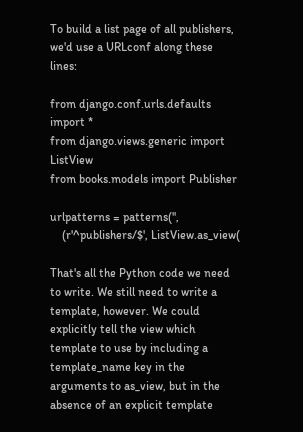To build a list page of all publishers, we'd use a URLconf along these lines:

from django.conf.urls.defaults import *
from django.views.generic import ListView
from books.models import Publisher

urlpatterns = patterns('',
    (r'^publishers/$', ListView.as_view(

That's all the Python code we need to write. We still need to write a template, however. We could explicitly tell the view which template to use by including a template_name key in the arguments to as_view, but in the absence of an explicit template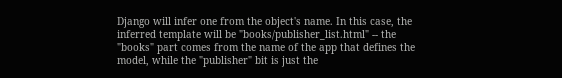Django will infer one from the object's name. In this case, the inferred template will be "books/publisher_list.html" -- the "books" part comes from the name of the app that defines the model, while the "publisher" bit is just the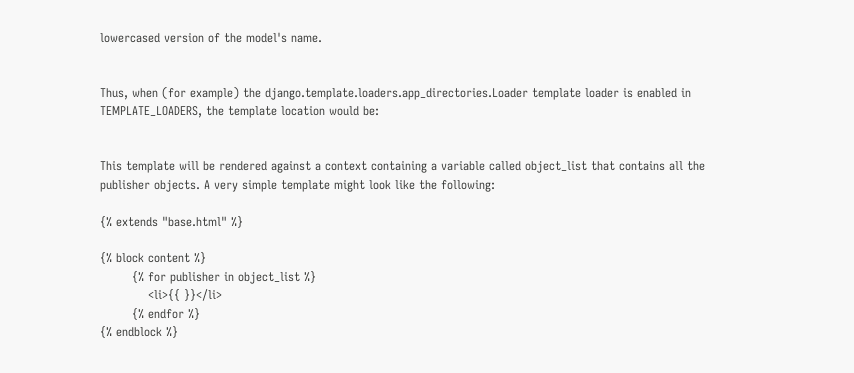lowercased version of the model's name.


Thus, when (for example) the django.template.loaders.app_directories.Loader template loader is enabled in TEMPLATE_LOADERS, the template location would be:


This template will be rendered against a context containing a variable called object_list that contains all the publisher objects. A very simple template might look like the following:

{% extends "base.html" %}

{% block content %}
        {% for publisher in object_list %}
            <li>{{ }}</li>
        {% endfor %}
{% endblock %}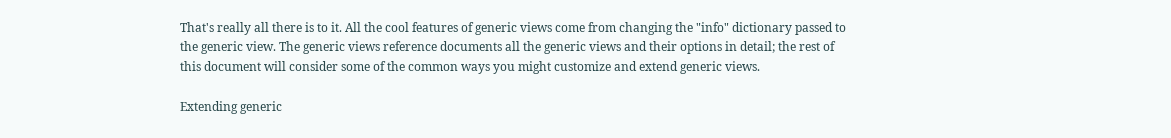That's really all there is to it. All the cool features of generic views come from changing the "info" dictionary passed to the generic view. The generic views reference documents all the generic views and their options in detail; the rest of this document will consider some of the common ways you might customize and extend generic views.

Extending generic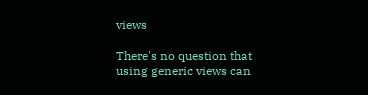views

There's no question that using generic views can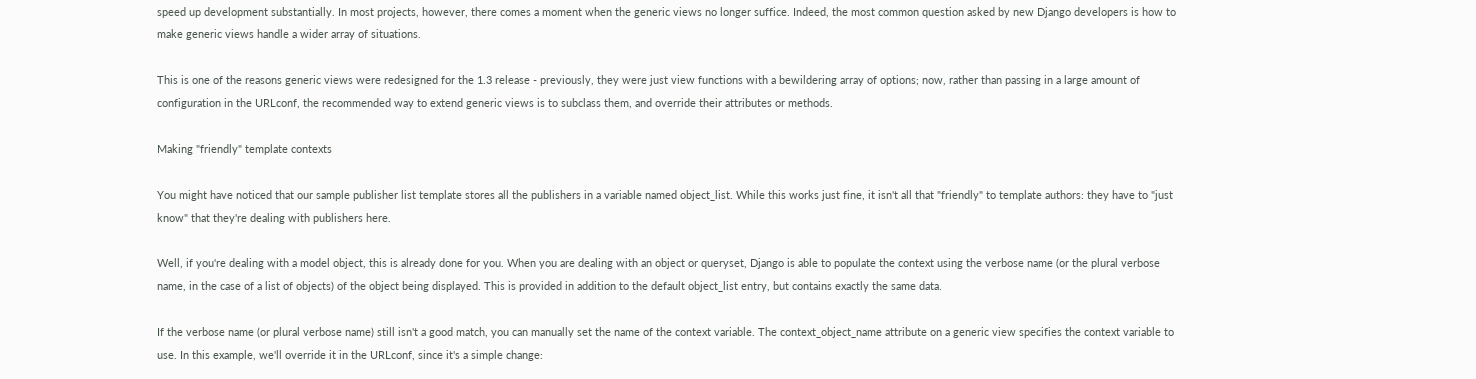speed up development substantially. In most projects, however, there comes a moment when the generic views no longer suffice. Indeed, the most common question asked by new Django developers is how to make generic views handle a wider array of situations.

This is one of the reasons generic views were redesigned for the 1.3 release - previously, they were just view functions with a bewildering array of options; now, rather than passing in a large amount of configuration in the URLconf, the recommended way to extend generic views is to subclass them, and override their attributes or methods.

Making "friendly" template contexts

You might have noticed that our sample publisher list template stores all the publishers in a variable named object_list. While this works just fine, it isn't all that "friendly" to template authors: they have to "just know" that they're dealing with publishers here.

Well, if you're dealing with a model object, this is already done for you. When you are dealing with an object or queryset, Django is able to populate the context using the verbose name (or the plural verbose name, in the case of a list of objects) of the object being displayed. This is provided in addition to the default object_list entry, but contains exactly the same data.

If the verbose name (or plural verbose name) still isn't a good match, you can manually set the name of the context variable. The context_object_name attribute on a generic view specifies the context variable to use. In this example, we'll override it in the URLconf, since it's a simple change: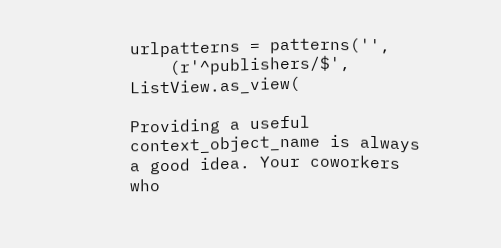urlpatterns = patterns('',
    (r'^publishers/$', ListView.as_view(

Providing a useful context_object_name is always a good idea. Your coworkers who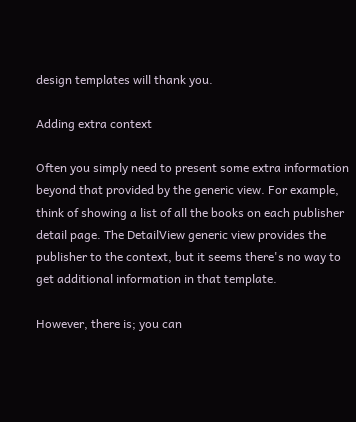design templates will thank you.

Adding extra context

Often you simply need to present some extra information beyond that provided by the generic view. For example, think of showing a list of all the books on each publisher detail page. The DetailView generic view provides the publisher to the context, but it seems there's no way to get additional information in that template.

However, there is; you can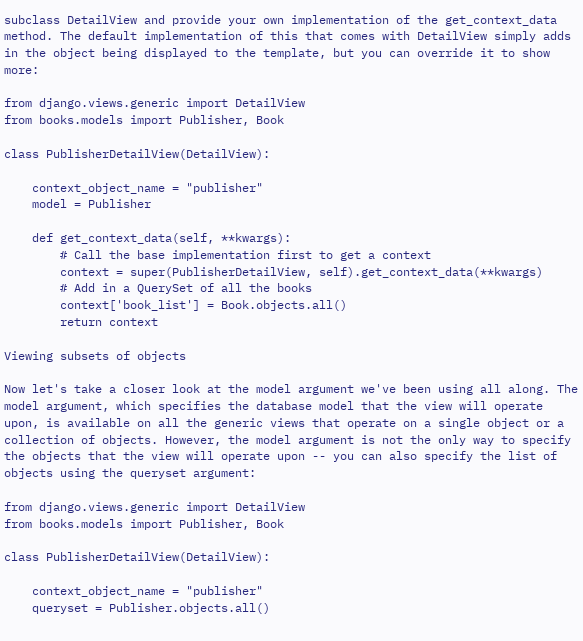subclass DetailView and provide your own implementation of the get_context_data method. The default implementation of this that comes with DetailView simply adds in the object being displayed to the template, but you can override it to show more:

from django.views.generic import DetailView
from books.models import Publisher, Book

class PublisherDetailView(DetailView):

    context_object_name = "publisher"
    model = Publisher

    def get_context_data(self, **kwargs):
        # Call the base implementation first to get a context
        context = super(PublisherDetailView, self).get_context_data(**kwargs)
        # Add in a QuerySet of all the books
        context['book_list'] = Book.objects.all()
        return context

Viewing subsets of objects

Now let's take a closer look at the model argument we've been using all along. The model argument, which specifies the database model that the view will operate upon, is available on all the generic views that operate on a single object or a collection of objects. However, the model argument is not the only way to specify the objects that the view will operate upon -- you can also specify the list of objects using the queryset argument:

from django.views.generic import DetailView
from books.models import Publisher, Book

class PublisherDetailView(DetailView):

    context_object_name = "publisher"
    queryset = Publisher.objects.all()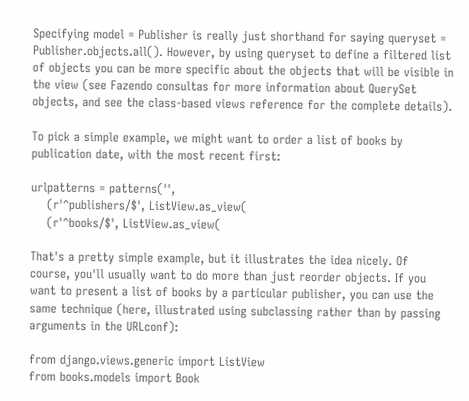Specifying model = Publisher is really just shorthand for saying queryset = Publisher.objects.all(). However, by using queryset to define a filtered list of objects you can be more specific about the objects that will be visible in the view (see Fazendo consultas for more information about QuerySet objects, and see the class-based views reference for the complete details).

To pick a simple example, we might want to order a list of books by publication date, with the most recent first:

urlpatterns = patterns('',
    (r'^publishers/$', ListView.as_view(
    (r'^books/$', ListView.as_view(

That's a pretty simple example, but it illustrates the idea nicely. Of course, you'll usually want to do more than just reorder objects. If you want to present a list of books by a particular publisher, you can use the same technique (here, illustrated using subclassing rather than by passing arguments in the URLconf):

from django.views.generic import ListView
from books.models import Book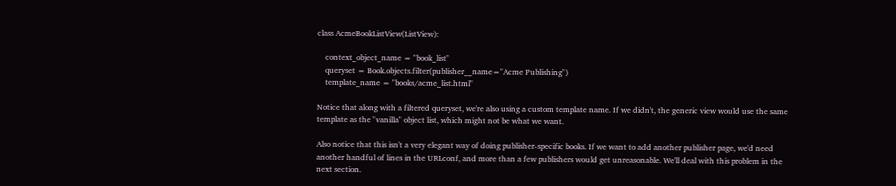class AcmeBookListView(ListView):

    context_object_name = "book_list"
    queryset = Book.objects.filter(publisher__name="Acme Publishing")
    template_name = "books/acme_list.html"

Notice that along with a filtered queryset, we're also using a custom template name. If we didn't, the generic view would use the same template as the "vanilla" object list, which might not be what we want.

Also notice that this isn't a very elegant way of doing publisher-specific books. If we want to add another publisher page, we'd need another handful of lines in the URLconf, and more than a few publishers would get unreasonable. We'll deal with this problem in the next section.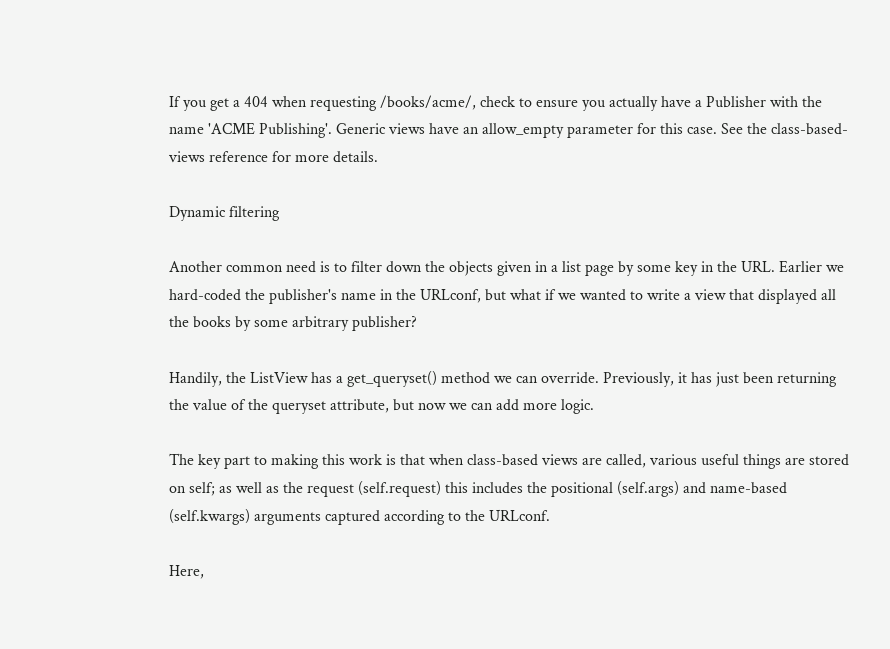If you get a 404 when requesting /books/acme/, check to ensure you actually have a Publisher with the name 'ACME Publishing'. Generic views have an allow_empty parameter for this case. See the class-based-views reference for more details.

Dynamic filtering

Another common need is to filter down the objects given in a list page by some key in the URL. Earlier we hard-coded the publisher's name in the URLconf, but what if we wanted to write a view that displayed all the books by some arbitrary publisher?

Handily, the ListView has a get_queryset() method we can override. Previously, it has just been returning the value of the queryset attribute, but now we can add more logic.

The key part to making this work is that when class-based views are called, various useful things are stored on self; as well as the request (self.request) this includes the positional (self.args) and name-based (self.kwargs) arguments captured according to the URLconf.

Here,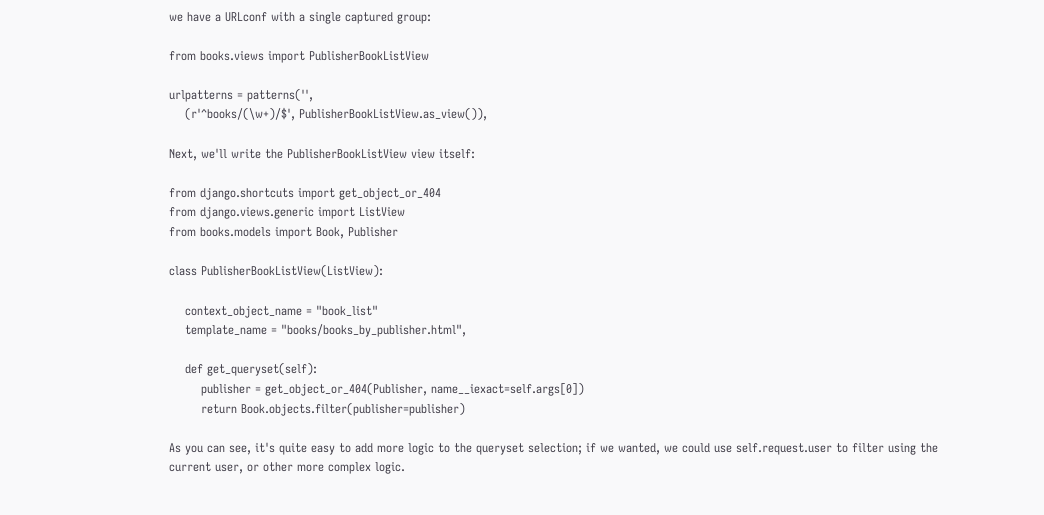we have a URLconf with a single captured group:

from books.views import PublisherBookListView

urlpatterns = patterns('',
    (r'^books/(\w+)/$', PublisherBookListView.as_view()),

Next, we'll write the PublisherBookListView view itself:

from django.shortcuts import get_object_or_404
from django.views.generic import ListView
from books.models import Book, Publisher

class PublisherBookListView(ListView):

    context_object_name = "book_list"
    template_name = "books/books_by_publisher.html",

    def get_queryset(self):
        publisher = get_object_or_404(Publisher, name__iexact=self.args[0])
        return Book.objects.filter(publisher=publisher)

As you can see, it's quite easy to add more logic to the queryset selection; if we wanted, we could use self.request.user to filter using the current user, or other more complex logic.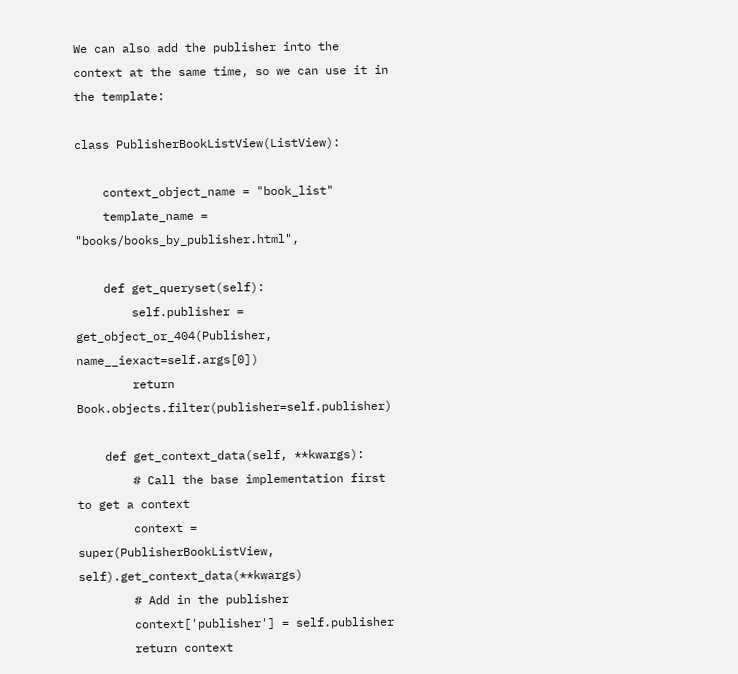We can also add the publisher into the context at the same time, so we can use it in the template:

class PublisherBookListView(ListView):

    context_object_name = "book_list"
    template_name = "books/books_by_publisher.html",

    def get_queryset(self):
        self.publisher = get_object_or_404(Publisher, name__iexact=self.args[0])
        return Book.objects.filter(publisher=self.publisher)

    def get_context_data(self, **kwargs):
        # Call the base implementation first to get a context
        context = super(PublisherBookListView, self).get_context_data(**kwargs)
        # Add in the publisher
        context['publisher'] = self.publisher
        return context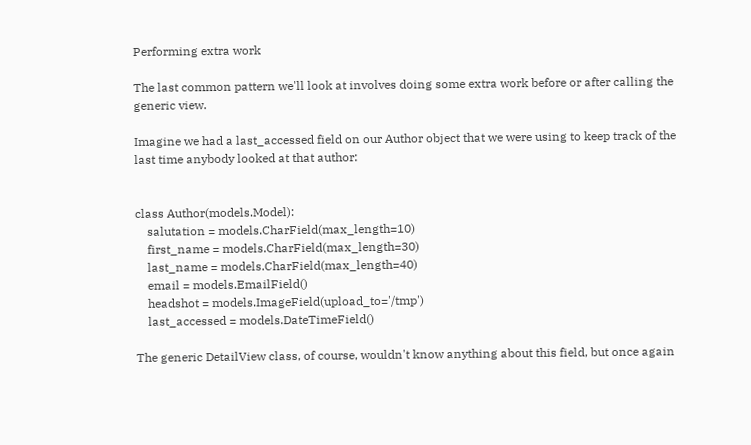Performing extra work

The last common pattern we'll look at involves doing some extra work before or after calling the generic view.

Imagine we had a last_accessed field on our Author object that we were using to keep track of the last time anybody looked at that author:


class Author(models.Model):
    salutation = models.CharField(max_length=10)
    first_name = models.CharField(max_length=30)
    last_name = models.CharField(max_length=40)
    email = models.EmailField()
    headshot = models.ImageField(upload_to='/tmp')
    last_accessed = models.DateTimeField()

The generic DetailView class, of course, wouldn't know anything about this field, but once again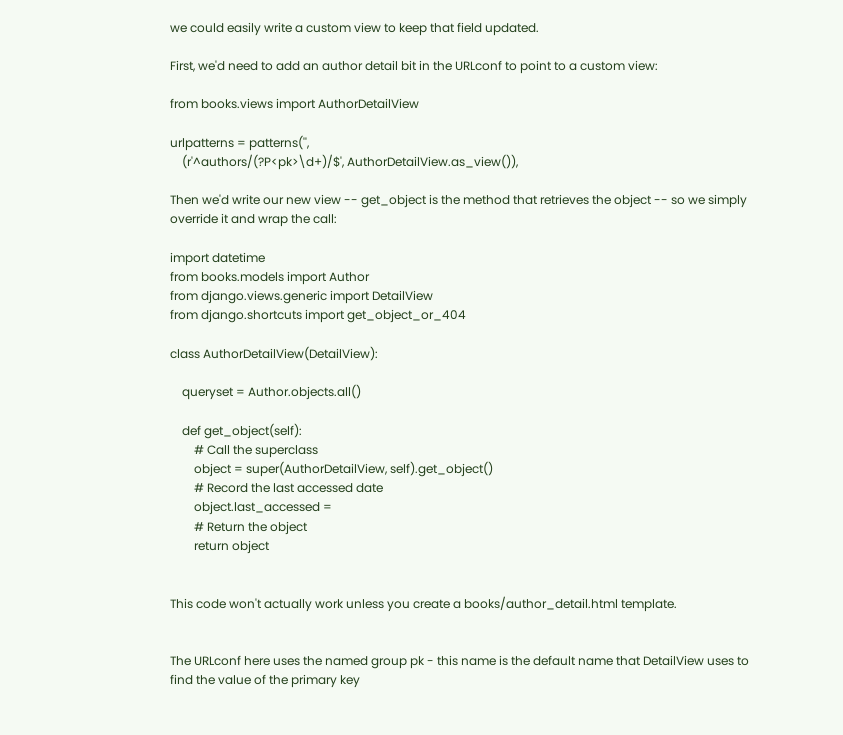we could easily write a custom view to keep that field updated.

First, we'd need to add an author detail bit in the URLconf to point to a custom view:

from books.views import AuthorDetailView

urlpatterns = patterns('',
    (r'^authors/(?P<pk>\d+)/$', AuthorDetailView.as_view()),

Then we'd write our new view -- get_object is the method that retrieves the object -- so we simply override it and wrap the call:

import datetime
from books.models import Author
from django.views.generic import DetailView
from django.shortcuts import get_object_or_404

class AuthorDetailView(DetailView):

    queryset = Author.objects.all()

    def get_object(self):
        # Call the superclass
        object = super(AuthorDetailView, self).get_object()
        # Record the last accessed date
        object.last_accessed =
        # Return the object
        return object


This code won't actually work unless you create a books/author_detail.html template.


The URLconf here uses the named group pk - this name is the default name that DetailView uses to find the value of the primary key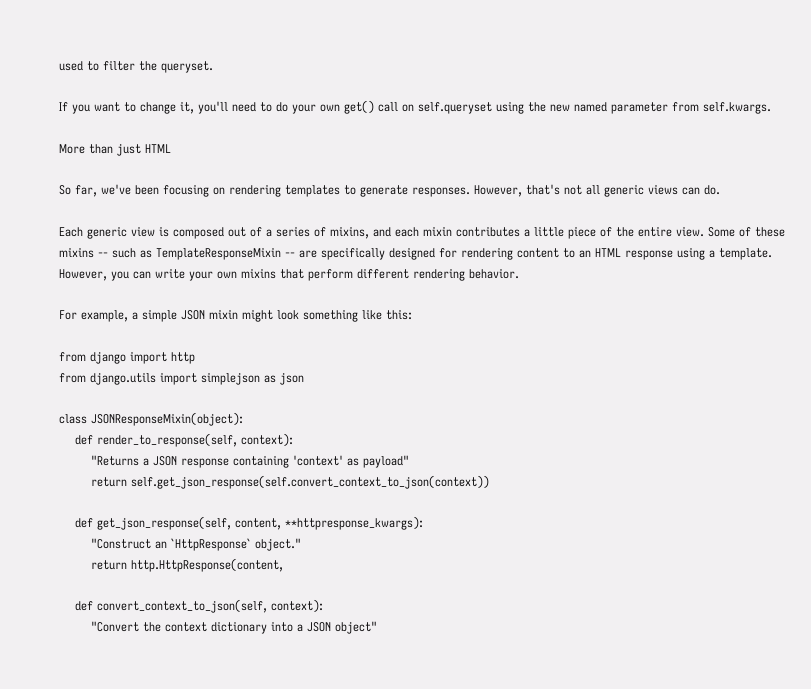used to filter the queryset.

If you want to change it, you'll need to do your own get() call on self.queryset using the new named parameter from self.kwargs.

More than just HTML

So far, we've been focusing on rendering templates to generate responses. However, that's not all generic views can do.

Each generic view is composed out of a series of mixins, and each mixin contributes a little piece of the entire view. Some of these mixins -- such as TemplateResponseMixin -- are specifically designed for rendering content to an HTML response using a template. However, you can write your own mixins that perform different rendering behavior.

For example, a simple JSON mixin might look something like this:

from django import http
from django.utils import simplejson as json

class JSONResponseMixin(object):
    def render_to_response(self, context):
        "Returns a JSON response containing 'context' as payload"
        return self.get_json_response(self.convert_context_to_json(context))

    def get_json_response(self, content, **httpresponse_kwargs):
        "Construct an `HttpResponse` object."
        return http.HttpResponse(content,

    def convert_context_to_json(self, context):
        "Convert the context dictionary into a JSON object"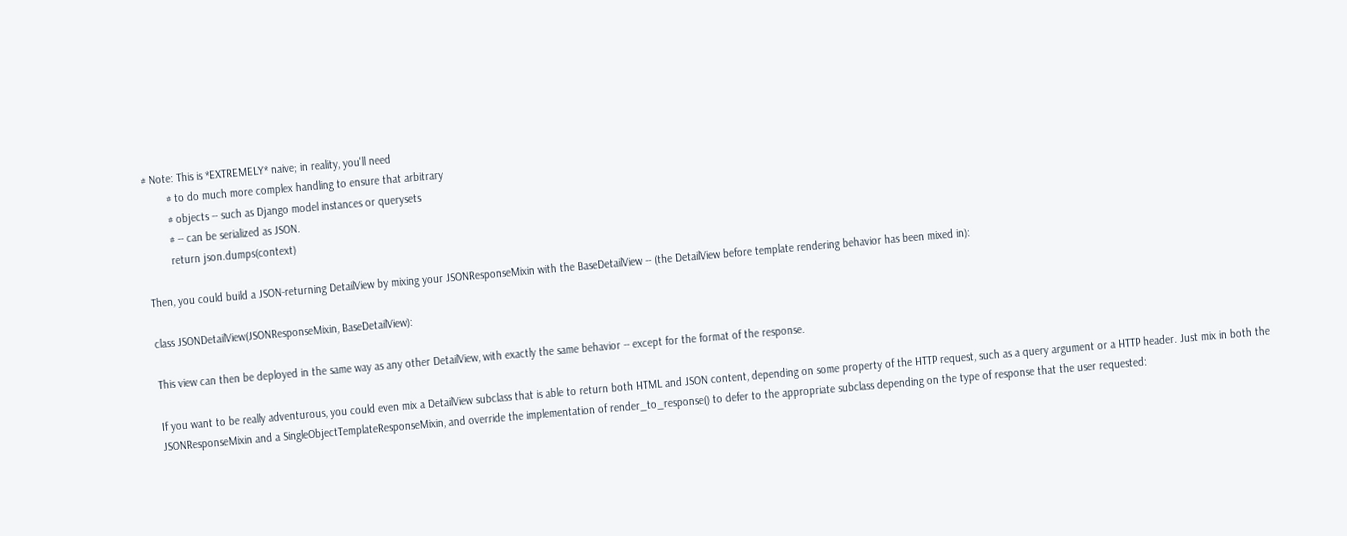# Note: This is *EXTREMELY* naive; in reality, you'll need
        # to do much more complex handling to ensure that arbitrary
        # objects -- such as Django model instances or querysets
        # -- can be serialized as JSON.
        return json.dumps(context)

Then, you could build a JSON-returning DetailView by mixing your JSONResponseMixin with the BaseDetailView -- (the DetailView before template rendering behavior has been mixed in):

class JSONDetailView(JSONResponseMixin, BaseDetailView):

This view can then be deployed in the same way as any other DetailView, with exactly the same behavior -- except for the format of the response.

If you want to be really adventurous, you could even mix a DetailView subclass that is able to return both HTML and JSON content, depending on some property of the HTTP request, such as a query argument or a HTTP header. Just mix in both the JSONResponseMixin and a SingleObjectTemplateResponseMixin, and override the implementation of render_to_response() to defer to the appropriate subclass depending on the type of response that the user requested: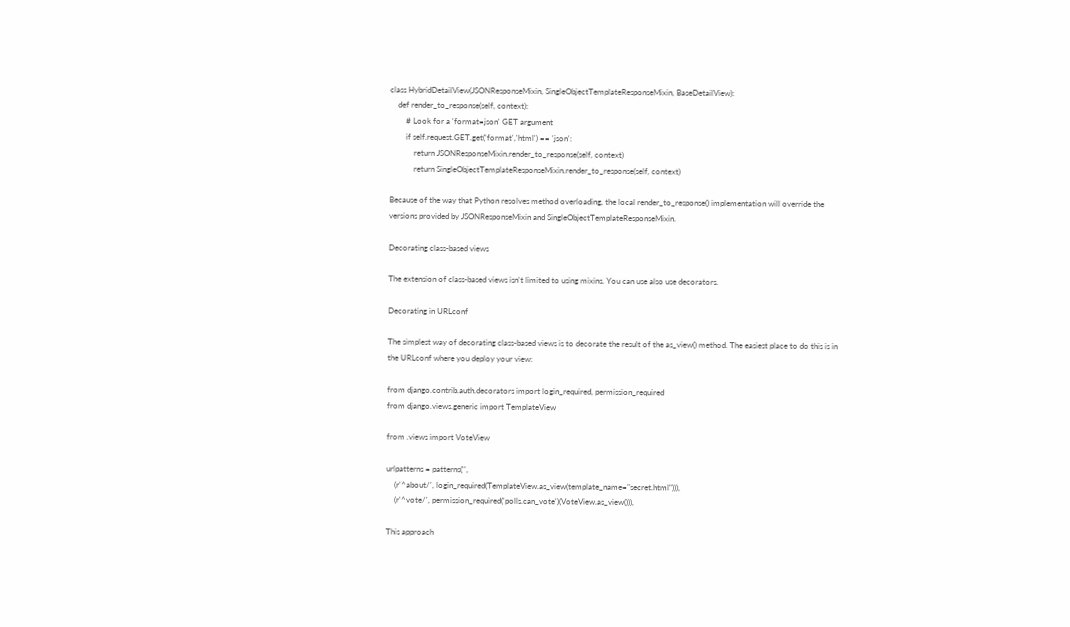class HybridDetailView(JSONResponseMixin, SingleObjectTemplateResponseMixin, BaseDetailView):
    def render_to_response(self, context):
        # Look for a 'format=json' GET argument
        if self.request.GET.get('format','html') == 'json':
            return JSONResponseMixin.render_to_response(self, context)
            return SingleObjectTemplateResponseMixin.render_to_response(self, context)

Because of the way that Python resolves method overloading, the local render_to_response() implementation will override the versions provided by JSONResponseMixin and SingleObjectTemplateResponseMixin.

Decorating class-based views

The extension of class-based views isn't limited to using mixins. You can use also use decorators.

Decorating in URLconf

The simplest way of decorating class-based views is to decorate the result of the as_view() method. The easiest place to do this is in the URLconf where you deploy your view:

from django.contrib.auth.decorators import login_required, permission_required
from django.views.generic import TemplateView

from .views import VoteView

urlpatterns = patterns('',
    (r'^about/', login_required(TemplateView.as_view(template_name="secret.html"))),
    (r'^vote/', permission_required('polls.can_vote')(VoteView.as_view())),

This approach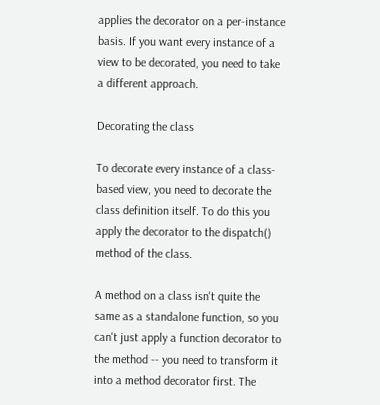applies the decorator on a per-instance basis. If you want every instance of a view to be decorated, you need to take a different approach.

Decorating the class

To decorate every instance of a class-based view, you need to decorate the class definition itself. To do this you apply the decorator to the dispatch() method of the class.

A method on a class isn't quite the same as a standalone function, so you can't just apply a function decorator to the method -- you need to transform it into a method decorator first. The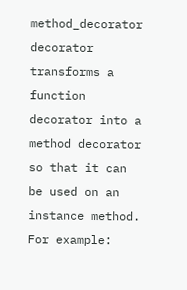method_decorator decorator transforms a function decorator into a method decorator so that it can be used on an instance method. For example: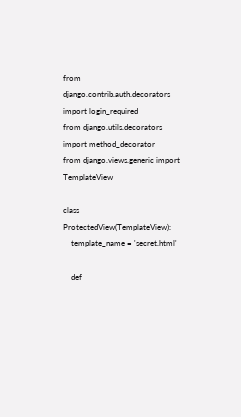from django.contrib.auth.decorators import login_required
from django.utils.decorators import method_decorator
from django.views.generic import TemplateView

class ProtectedView(TemplateView):
    template_name = 'secret.html'

    def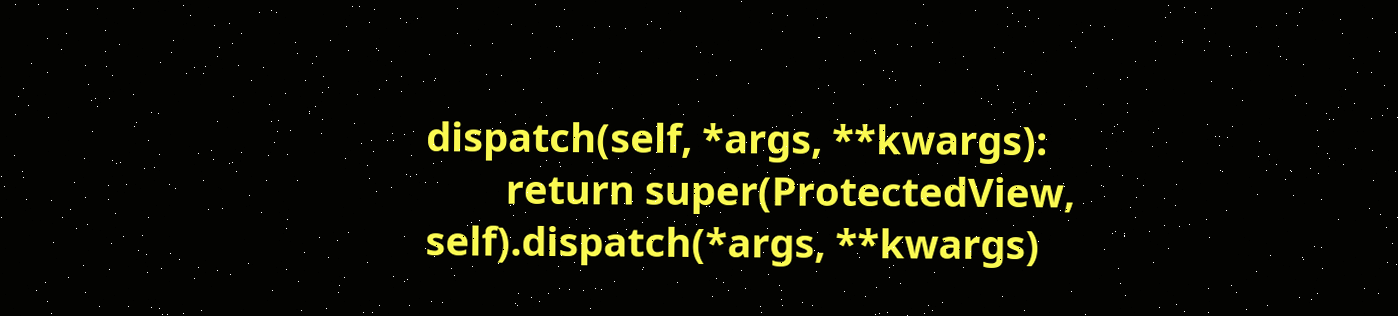dispatch(self, *args, **kwargs):
        return super(ProtectedView, self).dispatch(*args, **kwargs)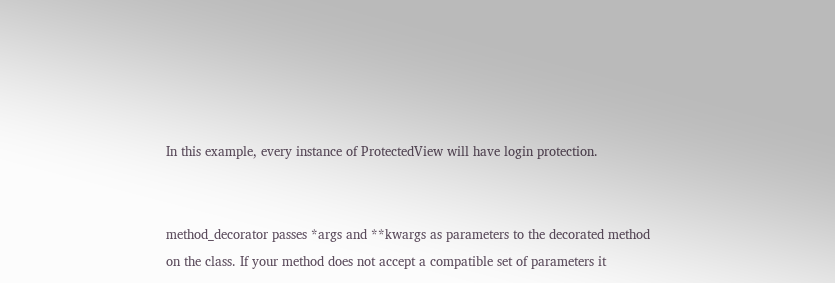In this example, every instance of ProtectedView will have login protection.


method_decorator passes *args and **kwargs as parameters to the decorated method on the class. If your method does not accept a compatible set of parameters it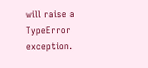will raise a TypeError exception.